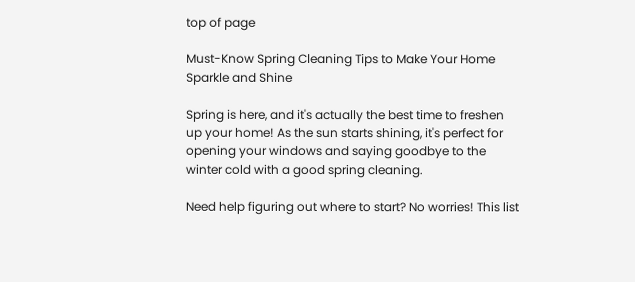top of page

Must-Know Spring Cleaning Tips to Make Your Home Sparkle and Shine

Spring is here, and it's actually the best time to freshen up your home! As the sun starts shining, it's perfect for opening your windows and saying goodbye to the winter cold with a good spring cleaning.

Need help figuring out where to start? No worries! This list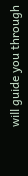will guide you through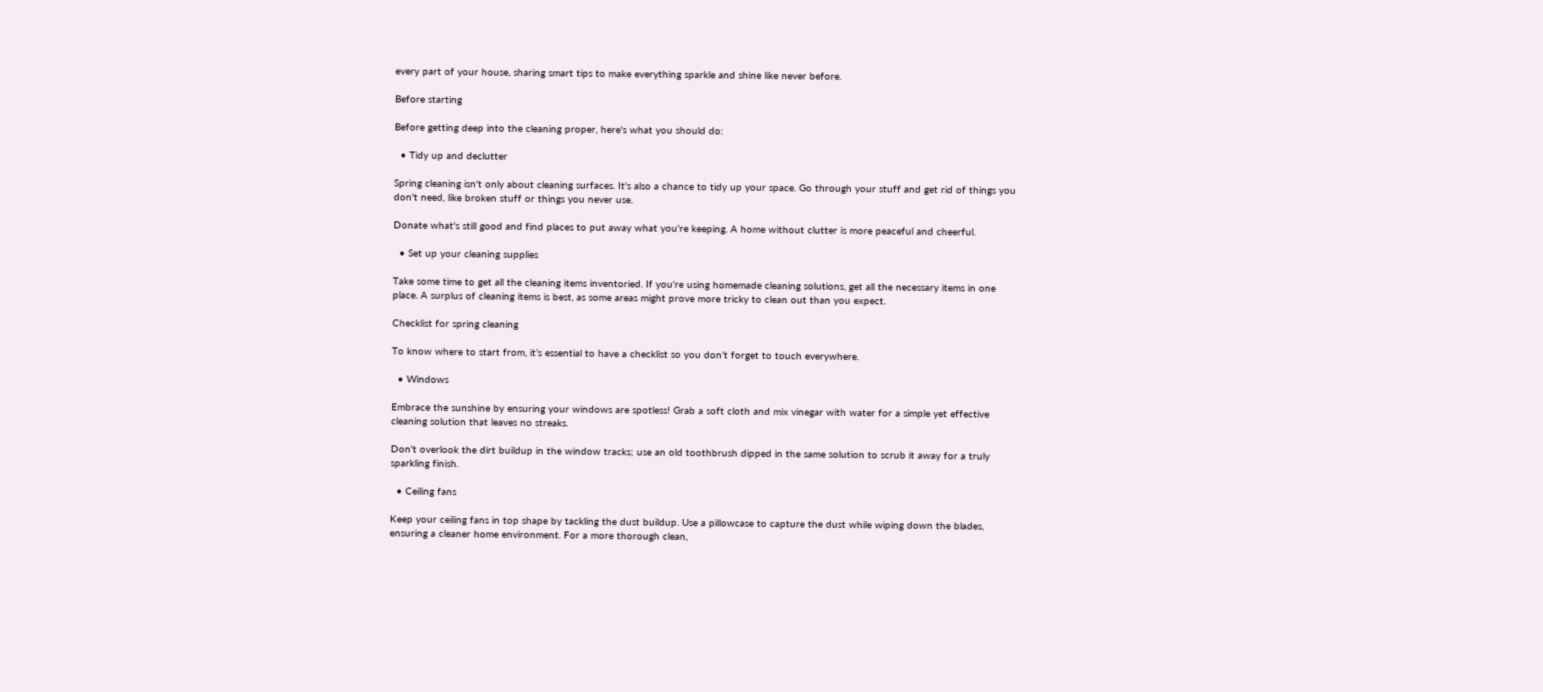every part of your house, sharing smart tips to make everything sparkle and shine like never before.

Before starting

Before getting deep into the cleaning proper, here's what you should do:

  • Tidy up and declutter

Spring cleaning isn't only about cleaning surfaces. It's also a chance to tidy up your space. Go through your stuff and get rid of things you don't need, like broken stuff or things you never use.

Donate what's still good and find places to put away what you're keeping. A home without clutter is more peaceful and cheerful.

  • Set up your cleaning supplies

Take some time to get all the cleaning items inventoried. If you're using homemade cleaning solutions, get all the necessary items in one place. A surplus of cleaning items is best, as some areas might prove more tricky to clean out than you expect.

Checklist for spring cleaning

To know where to start from, it’s essential to have a checklist so you don’t forget to touch everywhere.

  • Windows

Embrace the sunshine by ensuring your windows are spotless! Grab a soft cloth and mix vinegar with water for a simple yet effective cleaning solution that leaves no streaks.

Don't overlook the dirt buildup in the window tracks; use an old toothbrush dipped in the same solution to scrub it away for a truly sparkling finish.

  • Ceiling fans

Keep your ceiling fans in top shape by tackling the dust buildup. Use a pillowcase to capture the dust while wiping down the blades, ensuring a cleaner home environment. For a more thorough clean,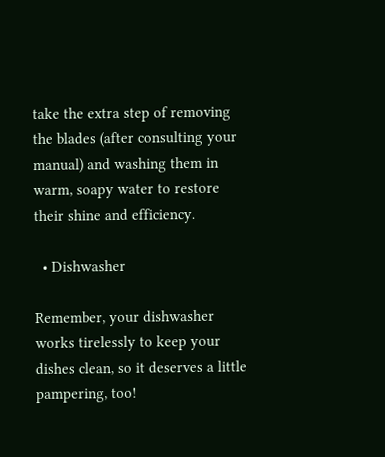take the extra step of removing the blades (after consulting your manual) and washing them in warm, soapy water to restore their shine and efficiency.

  • Dishwasher

Remember, your dishwasher works tirelessly to keep your dishes clean, so it deserves a little pampering, too!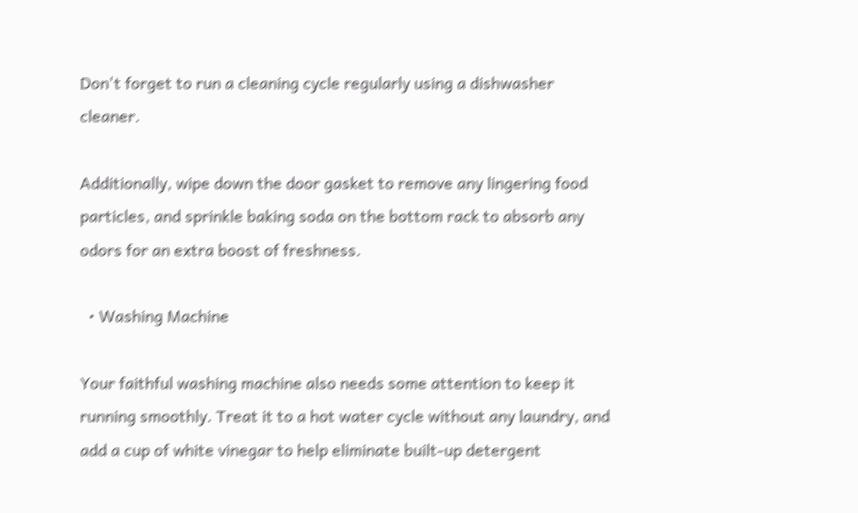Don't forget to run a cleaning cycle regularly using a dishwasher cleaner.

Additionally, wipe down the door gasket to remove any lingering food particles, and sprinkle baking soda on the bottom rack to absorb any odors for an extra boost of freshness.

  • Washing Machine

Your faithful washing machine also needs some attention to keep it running smoothly. Treat it to a hot water cycle without any laundry, and add a cup of white vinegar to help eliminate built-up detergent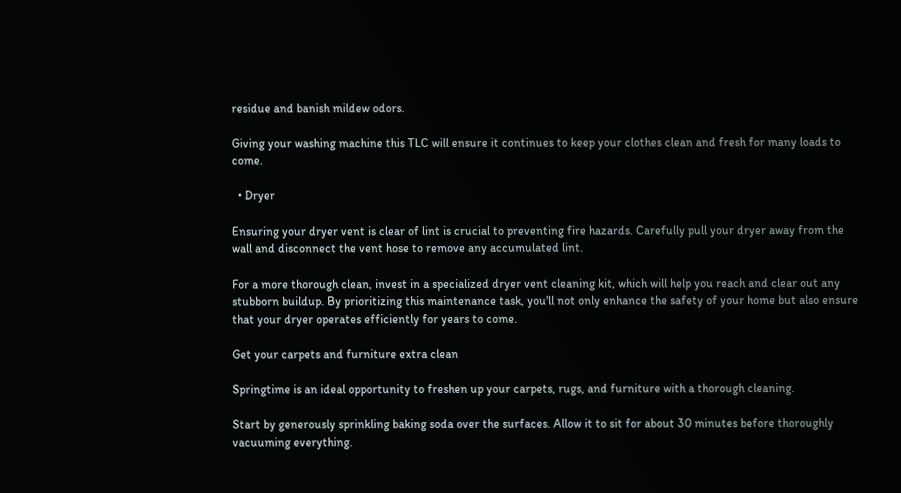residue and banish mildew odors.

Giving your washing machine this TLC will ensure it continues to keep your clothes clean and fresh for many loads to come.

  • Dryer

Ensuring your dryer vent is clear of lint is crucial to preventing fire hazards. Carefully pull your dryer away from the wall and disconnect the vent hose to remove any accumulated lint.

For a more thorough clean, invest in a specialized dryer vent cleaning kit, which will help you reach and clear out any stubborn buildup. By prioritizing this maintenance task, you'll not only enhance the safety of your home but also ensure that your dryer operates efficiently for years to come.

Get your carpets and furniture extra clean

Springtime is an ideal opportunity to freshen up your carpets, rugs, and furniture with a thorough cleaning.

Start by generously sprinkling baking soda over the surfaces. Allow it to sit for about 30 minutes before thoroughly vacuuming everything.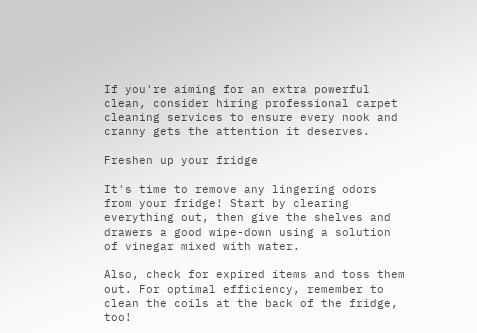If you're aiming for an extra powerful clean, consider hiring professional carpet cleaning services to ensure every nook and cranny gets the attention it deserves.

Freshen up your fridge

It's time to remove any lingering odors from your fridge! Start by clearing everything out, then give the shelves and drawers a good wipe-down using a solution of vinegar mixed with water.

Also, check for expired items and toss them out. For optimal efficiency, remember to clean the coils at the back of the fridge, too!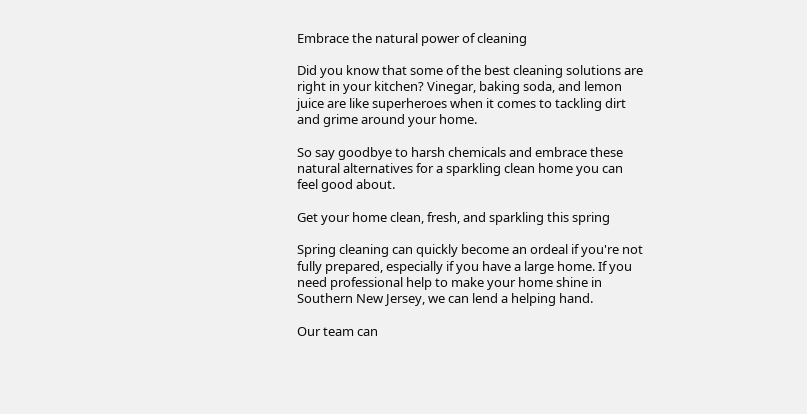Embrace the natural power of cleaning

Did you know that some of the best cleaning solutions are right in your kitchen? Vinegar, baking soda, and lemon juice are like superheroes when it comes to tackling dirt and grime around your home.

So say goodbye to harsh chemicals and embrace these natural alternatives for a sparkling clean home you can feel good about.

Get your home clean, fresh, and sparkling this spring

Spring cleaning can quickly become an ordeal if you're not fully prepared, especially if you have a large home. If you need professional help to make your home shine in Southern New Jersey, we can lend a helping hand.

Our team can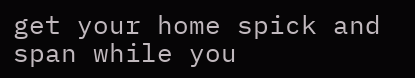get your home spick and span while you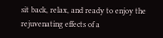sit back, relax, and ready to enjoy the rejuvenating effects of a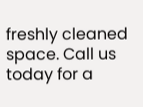freshly cleaned space. Call us today for a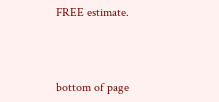FREE estimate.



bottom of page